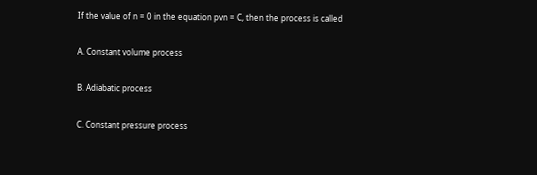If the value of n = 0 in the equation pvn = C, then the process is called

A. Constant volume process

B. Adiabatic process

C. Constant pressure process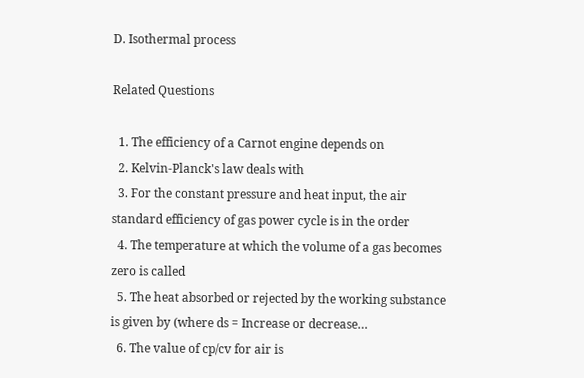D. Isothermal process

Related Questions

  1. The efficiency of a Carnot engine depends on
  2. Kelvin-Planck's law deals with
  3. For the constant pressure and heat input, the air standard efficiency of gas power cycle is in the order
  4. The temperature at which the volume of a gas becomes zero is called
  5. The heat absorbed or rejected by the working substance is given by (where ds = Increase or decrease…
  6. The value of cp/cv for air is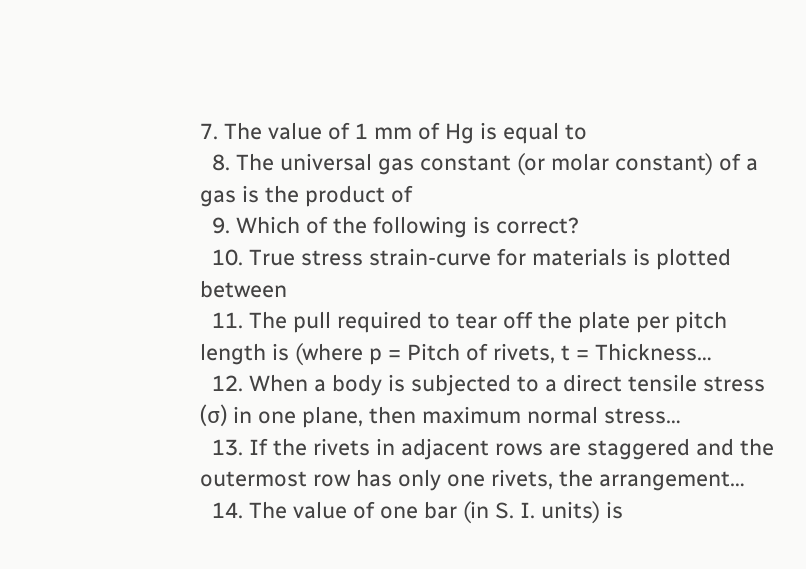7. The value of 1 mm of Hg is equal to
  8. The universal gas constant (or molar constant) of a gas is the product of
  9. Which of the following is correct?
  10. True stress strain-curve for materials is plotted between
  11. The pull required to tear off the plate per pitch length is (where p = Pitch of rivets, t = Thickness…
  12. When a body is subjected to a direct tensile stress (σ) in one plane, then maximum normal stress…
  13. If the rivets in adjacent rows are staggered and the outermost row has only one rivets, the arrangement…
  14. The value of one bar (in S. I. units) is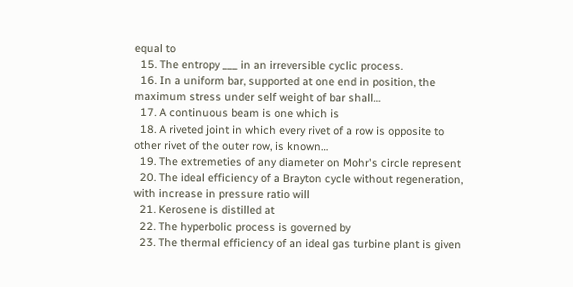equal to
  15. The entropy ___ in an irreversible cyclic process.
  16. In a uniform bar, supported at one end in position, the maximum stress under self weight of bar shall…
  17. A continuous beam is one which is
  18. A riveted joint in which every rivet of a row is opposite to other rivet of the outer row, is known…
  19. The extremeties of any diameter on Mohr's circle represent
  20. The ideal efficiency of a Brayton cycle without regeneration, with increase in pressure ratio will
  21. Kerosene is distilled at
  22. The hyperbolic process is governed by
  23. The thermal efficiency of an ideal gas turbine plant is given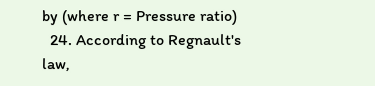by (where r = Pressure ratio)
  24. According to Regnault's law,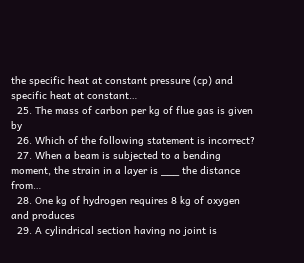the specific heat at constant pressure (cp) and specific heat at constant…
  25. The mass of carbon per kg of flue gas is given by
  26. Which of the following statement is incorrect?
  27. When a beam is subjected to a bending moment, the strain in a layer is ___ the distance from…
  28. One kg of hydrogen requires 8 kg of oxygen and produces
  29. A cylindrical section having no joint is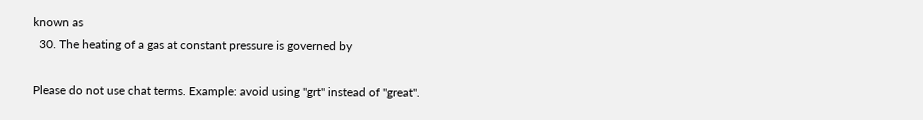known as
  30. The heating of a gas at constant pressure is governed by

Please do not use chat terms. Example: avoid using "grt" instead of "great".